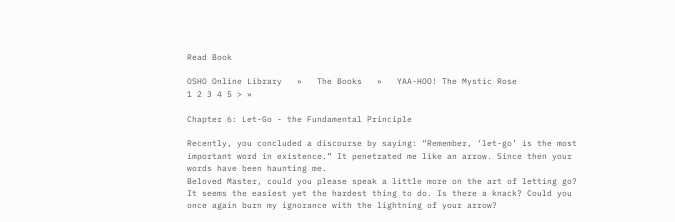Read Book

OSHO Online Library   »   The Books   »   YAA-HOO! The Mystic Rose
1 2 3 4 5 > »

Chapter 6: Let-Go - the Fundamental Principle

Recently, you concluded a discourse by saying: “Remember, ‘let-go’ is the most important word in existence.” It penetrated me like an arrow. Since then your words have been haunting me.
Beloved Master, could you please speak a little more on the art of letting go? It seems the easiest yet the hardest thing to do. Is there a knack? Could you once again burn my ignorance with the lightning of your arrow?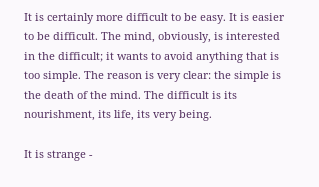It is certainly more difficult to be easy. It is easier to be difficult. The mind, obviously, is interested in the difficult; it wants to avoid anything that is too simple. The reason is very clear: the simple is the death of the mind. The difficult is its nourishment, its life, its very being.

It is strange -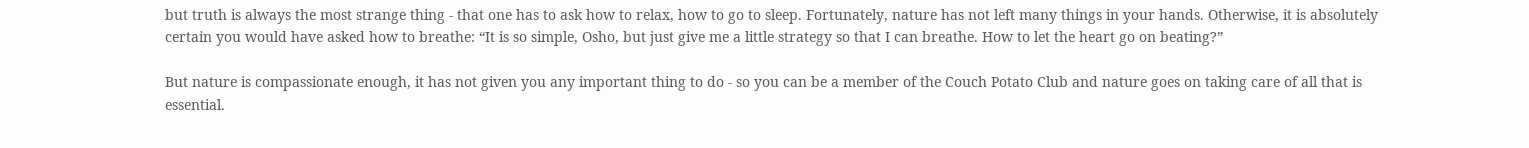but truth is always the most strange thing - that one has to ask how to relax, how to go to sleep. Fortunately, nature has not left many things in your hands. Otherwise, it is absolutely certain you would have asked how to breathe: “It is so simple, Osho, but just give me a little strategy so that I can breathe. How to let the heart go on beating?”

But nature is compassionate enough, it has not given you any important thing to do - so you can be a member of the Couch Potato Club and nature goes on taking care of all that is essential.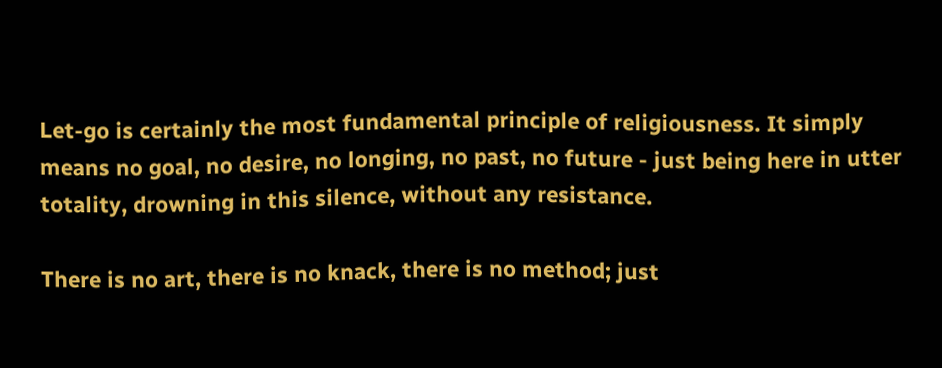Let-go is certainly the most fundamental principle of religiousness. It simply means no goal, no desire, no longing, no past, no future - just being here in utter totality, drowning in this silence, without any resistance.

There is no art, there is no knack, there is no method; just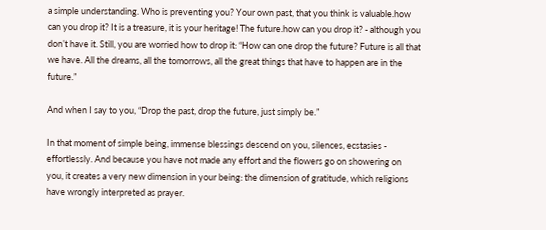a simple understanding. Who is preventing you? Your own past, that you think is valuable.how can you drop it? It is a treasure, it is your heritage! The future.how can you drop it? - although you don’t have it. Still, you are worried how to drop it: “How can one drop the future? Future is all that we have. All the dreams, all the tomorrows, all the great things that have to happen are in the future.”

And when I say to you, “Drop the past, drop the future, just simply be.”

In that moment of simple being, immense blessings descend on you, silences, ecstasies - effortlessly. And because you have not made any effort and the flowers go on showering on you, it creates a very new dimension in your being: the dimension of gratitude, which religions have wrongly interpreted as prayer.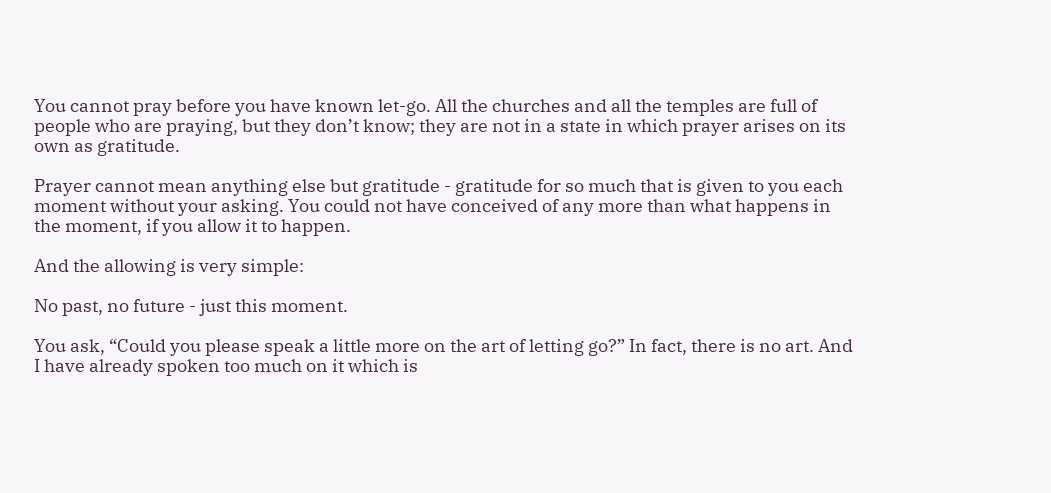You cannot pray before you have known let-go. All the churches and all the temples are full of people who are praying, but they don’t know; they are not in a state in which prayer arises on its own as gratitude.

Prayer cannot mean anything else but gratitude - gratitude for so much that is given to you each moment without your asking. You could not have conceived of any more than what happens in the moment, if you allow it to happen.

And the allowing is very simple:

No past, no future - just this moment.

You ask, “Could you please speak a little more on the art of letting go?” In fact, there is no art. And I have already spoken too much on it which is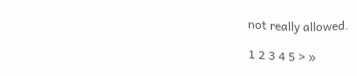not really allowed.

1 2 3 4 5 > »